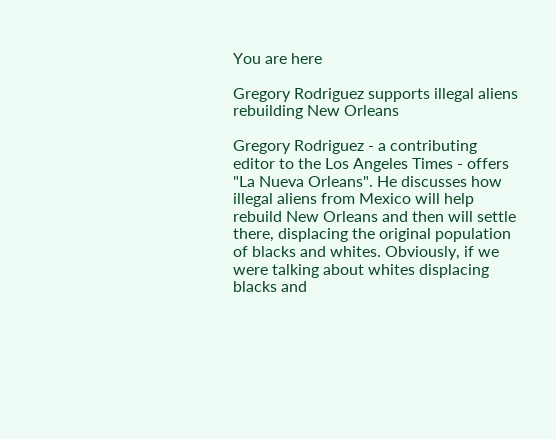You are here

Gregory Rodriguez supports illegal aliens rebuilding New Orleans

Gregory Rodriguez - a contributing editor to the Los Angeles Times - offers "La Nueva Orleans". He discusses how illegal aliens from Mexico will help rebuild New Orleans and then will settle there, displacing the original population of blacks and whites. Obviously, if we were talking about whites displacing blacks and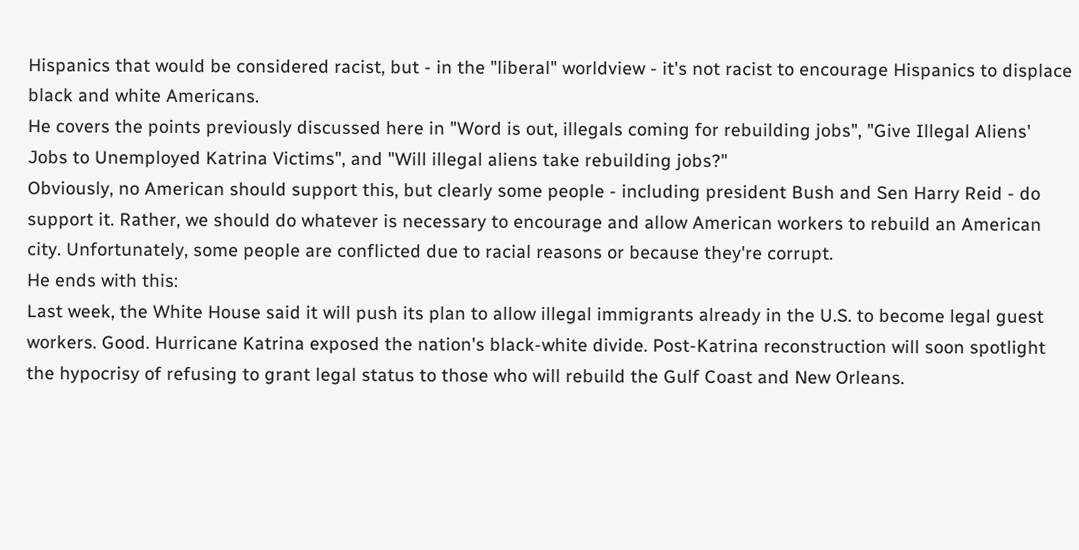Hispanics that would be considered racist, but - in the "liberal" worldview - it's not racist to encourage Hispanics to displace black and white Americans.
He covers the points previously discussed here in "Word is out, illegals coming for rebuilding jobs", "Give Illegal Aliens' Jobs to Unemployed Katrina Victims", and "Will illegal aliens take rebuilding jobs?"
Obviously, no American should support this, but clearly some people - including president Bush and Sen Harry Reid - do support it. Rather, we should do whatever is necessary to encourage and allow American workers to rebuild an American city. Unfortunately, some people are conflicted due to racial reasons or because they're corrupt.
He ends with this:
Last week, the White House said it will push its plan to allow illegal immigrants already in the U.S. to become legal guest workers. Good. Hurricane Katrina exposed the nation's black-white divide. Post-Katrina reconstruction will soon spotlight the hypocrisy of refusing to grant legal status to those who will rebuild the Gulf Coast and New Orleans.